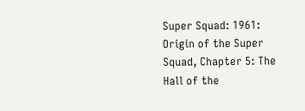Super Squad: 1961: Origin of the Super Squad, Chapter 5: The Hall of the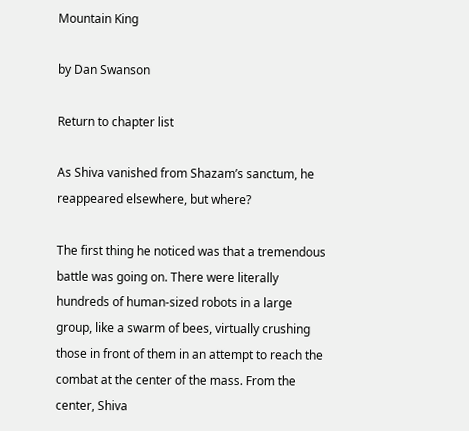Mountain King

by Dan Swanson

Return to chapter list

As Shiva vanished from Shazam’s sanctum, he reappeared elsewhere, but where?

The first thing he noticed was that a tremendous battle was going on. There were literally hundreds of human-sized robots in a large group, like a swarm of bees, virtually crushing those in front of them in an attempt to reach the combat at the center of the mass. From the center, Shiva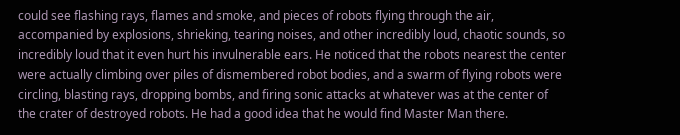could see flashing rays, flames and smoke, and pieces of robots flying through the air, accompanied by explosions, shrieking, tearing noises, and other incredibly loud, chaotic sounds, so incredibly loud that it even hurt his invulnerable ears. He noticed that the robots nearest the center were actually climbing over piles of dismembered robot bodies, and a swarm of flying robots were circling, blasting rays, dropping bombs, and firing sonic attacks at whatever was at the center of the crater of destroyed robots. He had a good idea that he would find Master Man there.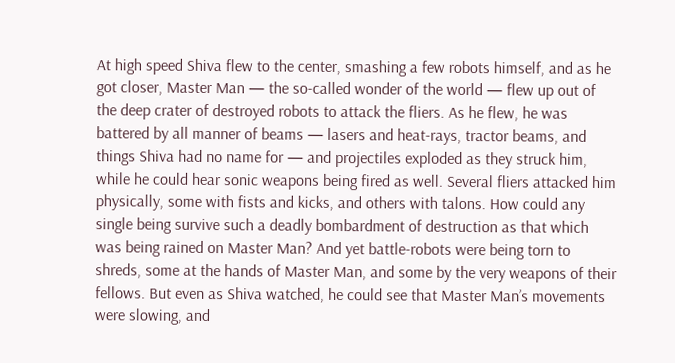At high speed Shiva flew to the center, smashing a few robots himself, and as he got closer, Master Man — the so-called wonder of the world — flew up out of the deep crater of destroyed robots to attack the fliers. As he flew, he was battered by all manner of beams — lasers and heat-rays, tractor beams, and things Shiva had no name for — and projectiles exploded as they struck him, while he could hear sonic weapons being fired as well. Several fliers attacked him physically, some with fists and kicks, and others with talons. How could any single being survive such a deadly bombardment of destruction as that which was being rained on Master Man? And yet battle-robots were being torn to shreds, some at the hands of Master Man, and some by the very weapons of their fellows. But even as Shiva watched, he could see that Master Man’s movements were slowing, and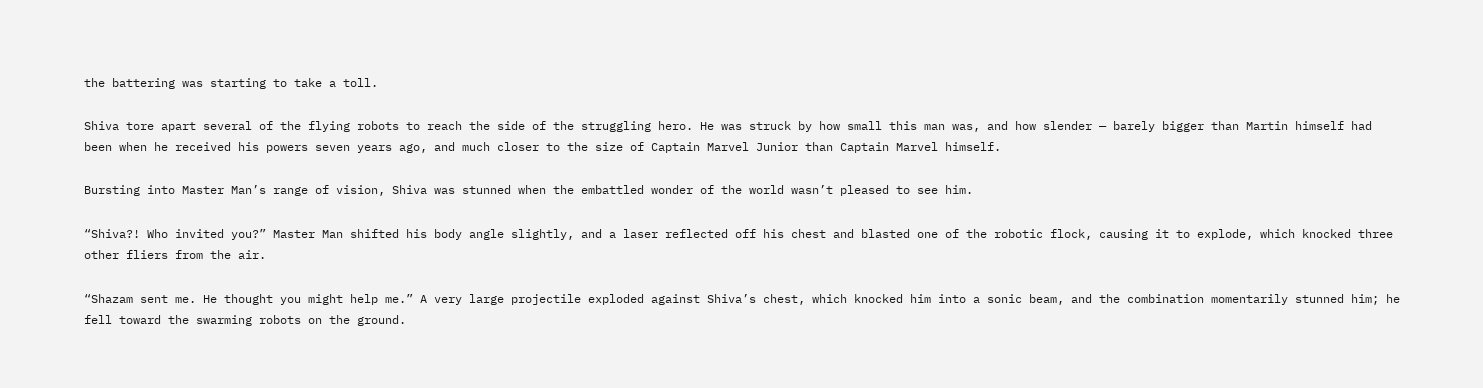the battering was starting to take a toll.

Shiva tore apart several of the flying robots to reach the side of the struggling hero. He was struck by how small this man was, and how slender — barely bigger than Martin himself had been when he received his powers seven years ago, and much closer to the size of Captain Marvel Junior than Captain Marvel himself.

Bursting into Master Man’s range of vision, Shiva was stunned when the embattled wonder of the world wasn’t pleased to see him.

“Shiva?! Who invited you?” Master Man shifted his body angle slightly, and a laser reflected off his chest and blasted one of the robotic flock, causing it to explode, which knocked three other fliers from the air.

“Shazam sent me. He thought you might help me.” A very large projectile exploded against Shiva’s chest, which knocked him into a sonic beam, and the combination momentarily stunned him; he fell toward the swarming robots on the ground.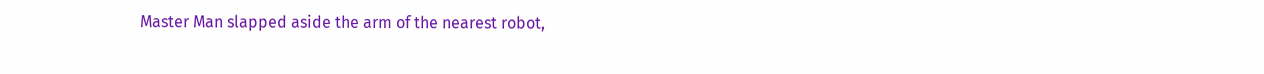Master Man slapped aside the arm of the nearest robot,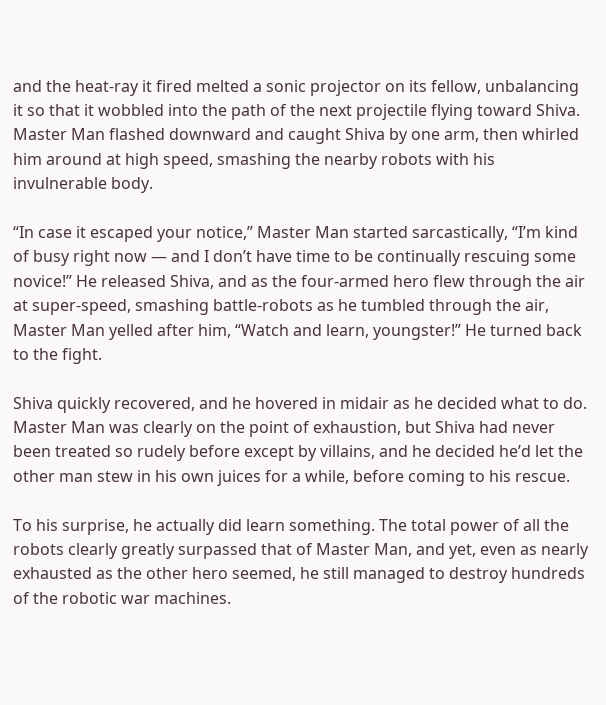and the heat-ray it fired melted a sonic projector on its fellow, unbalancing it so that it wobbled into the path of the next projectile flying toward Shiva. Master Man flashed downward and caught Shiva by one arm, then whirled him around at high speed, smashing the nearby robots with his invulnerable body.

“In case it escaped your notice,” Master Man started sarcastically, “I’m kind of busy right now — and I don’t have time to be continually rescuing some novice!” He released Shiva, and as the four-armed hero flew through the air at super-speed, smashing battle-robots as he tumbled through the air, Master Man yelled after him, “Watch and learn, youngster!” He turned back to the fight.

Shiva quickly recovered, and he hovered in midair as he decided what to do. Master Man was clearly on the point of exhaustion, but Shiva had never been treated so rudely before except by villains, and he decided he’d let the other man stew in his own juices for a while, before coming to his rescue.

To his surprise, he actually did learn something. The total power of all the robots clearly greatly surpassed that of Master Man, and yet, even as nearly exhausted as the other hero seemed, he still managed to destroy hundreds of the robotic war machines.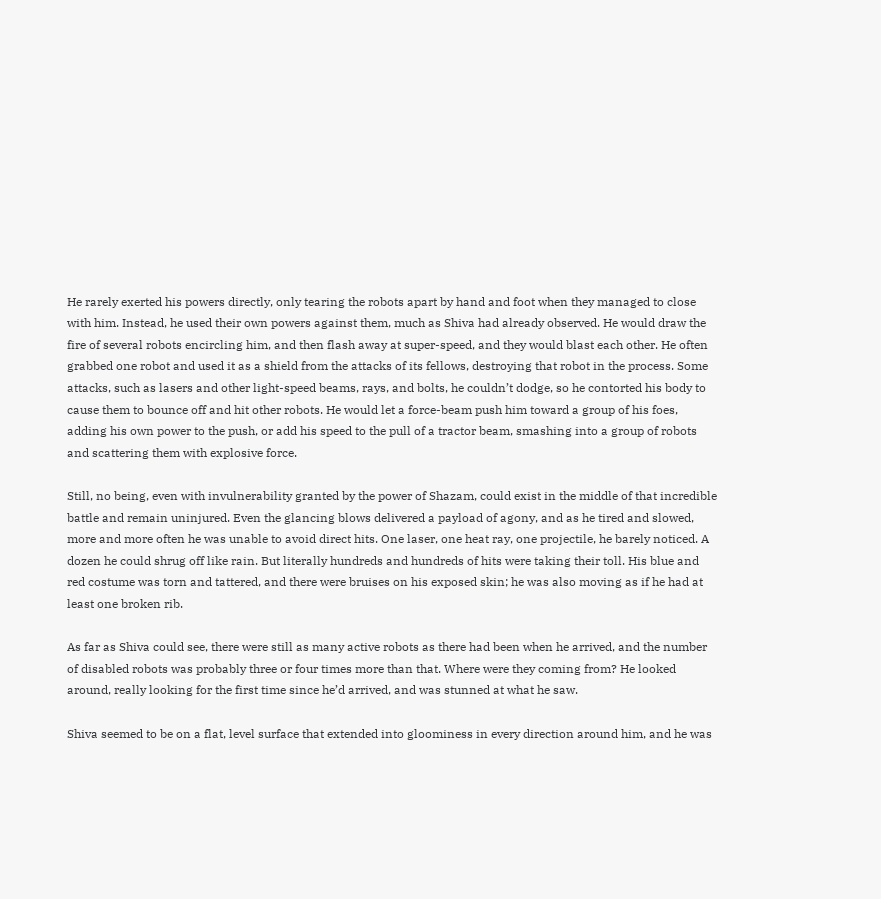He rarely exerted his powers directly, only tearing the robots apart by hand and foot when they managed to close with him. Instead, he used their own powers against them, much as Shiva had already observed. He would draw the fire of several robots encircling him, and then flash away at super-speed, and they would blast each other. He often grabbed one robot and used it as a shield from the attacks of its fellows, destroying that robot in the process. Some attacks, such as lasers and other light-speed beams, rays, and bolts, he couldn’t dodge, so he contorted his body to cause them to bounce off and hit other robots. He would let a force-beam push him toward a group of his foes, adding his own power to the push, or add his speed to the pull of a tractor beam, smashing into a group of robots and scattering them with explosive force.

Still, no being, even with invulnerability granted by the power of Shazam, could exist in the middle of that incredible battle and remain uninjured. Even the glancing blows delivered a payload of agony, and as he tired and slowed, more and more often he was unable to avoid direct hits. One laser, one heat ray, one projectile, he barely noticed. A dozen he could shrug off like rain. But literally hundreds and hundreds of hits were taking their toll. His blue and red costume was torn and tattered, and there were bruises on his exposed skin; he was also moving as if he had at least one broken rib.

As far as Shiva could see, there were still as many active robots as there had been when he arrived, and the number of disabled robots was probably three or four times more than that. Where were they coming from? He looked around, really looking for the first time since he’d arrived, and was stunned at what he saw.

Shiva seemed to be on a flat, level surface that extended into gloominess in every direction around him, and he was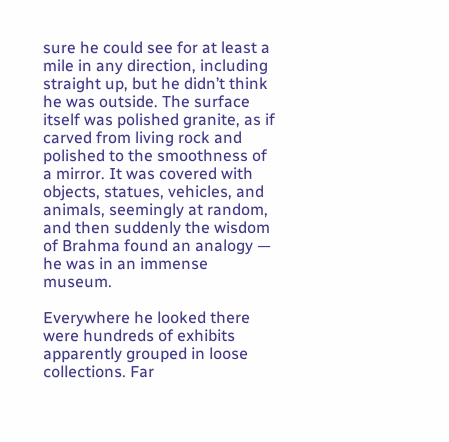sure he could see for at least a mile in any direction, including straight up, but he didn’t think he was outside. The surface itself was polished granite, as if carved from living rock and polished to the smoothness of a mirror. It was covered with objects, statues, vehicles, and animals, seemingly at random, and then suddenly the wisdom of Brahma found an analogy — he was in an immense museum.

Everywhere he looked there were hundreds of exhibits apparently grouped in loose collections. Far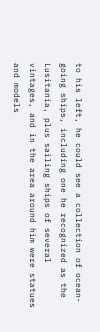to his left, he could see a collection of ocean-going ships, including one he recognized as the Lusitania, plus sailing ships of several vintages, and in the area around him were statues and models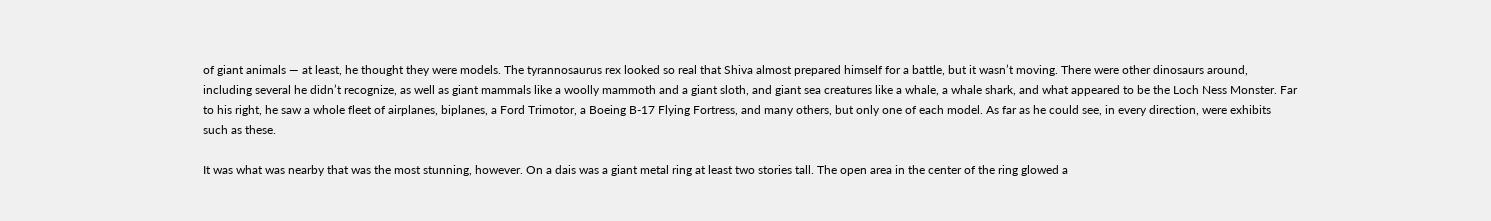of giant animals — at least, he thought they were models. The tyrannosaurus rex looked so real that Shiva almost prepared himself for a battle, but it wasn’t moving. There were other dinosaurs around, including several he didn’t recognize, as well as giant mammals like a woolly mammoth and a giant sloth, and giant sea creatures like a whale, a whale shark, and what appeared to be the Loch Ness Monster. Far to his right, he saw a whole fleet of airplanes, biplanes, a Ford Trimotor, a Boeing B-17 Flying Fortress, and many others, but only one of each model. As far as he could see, in every direction, were exhibits such as these.

It was what was nearby that was the most stunning, however. On a dais was a giant metal ring at least two stories tall. The open area in the center of the ring glowed a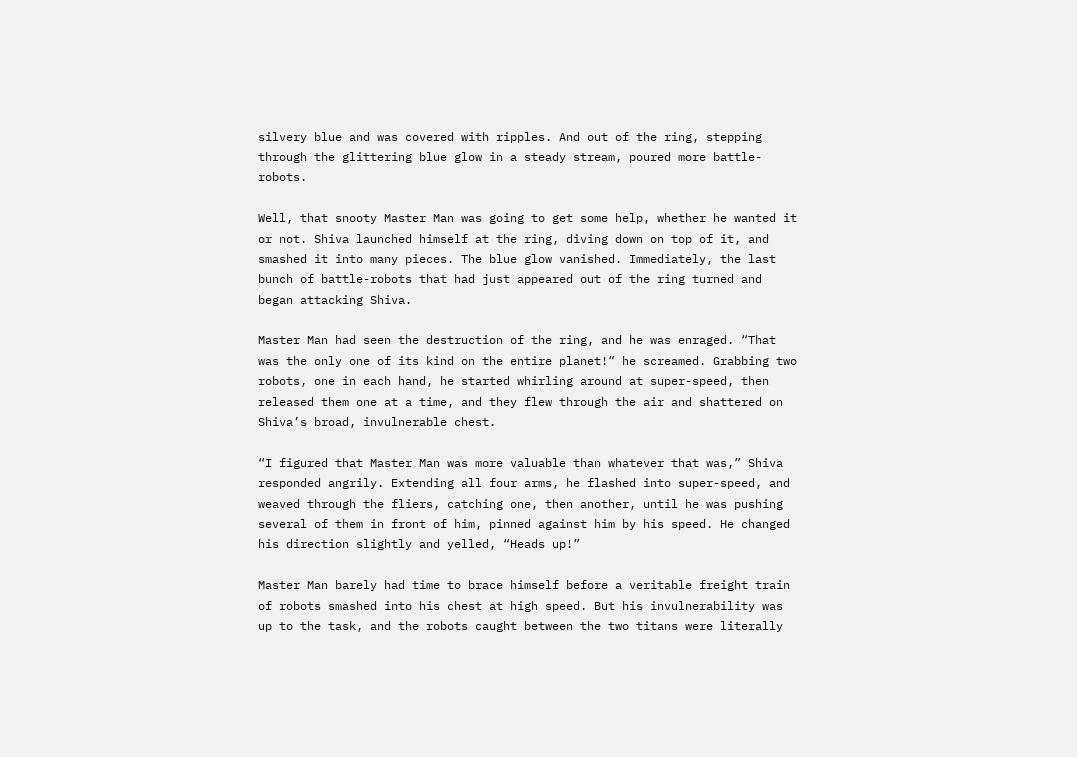silvery blue and was covered with ripples. And out of the ring, stepping through the glittering blue glow in a steady stream, poured more battle-robots.

Well, that snooty Master Man was going to get some help, whether he wanted it or not. Shiva launched himself at the ring, diving down on top of it, and smashed it into many pieces. The blue glow vanished. Immediately, the last bunch of battle-robots that had just appeared out of the ring turned and began attacking Shiva.

Master Man had seen the destruction of the ring, and he was enraged. “That was the only one of its kind on the entire planet!” he screamed. Grabbing two robots, one in each hand, he started whirling around at super-speed, then released them one at a time, and they flew through the air and shattered on Shiva’s broad, invulnerable chest.

“I figured that Master Man was more valuable than whatever that was,” Shiva responded angrily. Extending all four arms, he flashed into super-speed, and weaved through the fliers, catching one, then another, until he was pushing several of them in front of him, pinned against him by his speed. He changed his direction slightly and yelled, “Heads up!”

Master Man barely had time to brace himself before a veritable freight train of robots smashed into his chest at high speed. But his invulnerability was up to the task, and the robots caught between the two titans were literally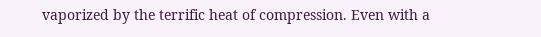vaporized by the terrific heat of compression. Even with a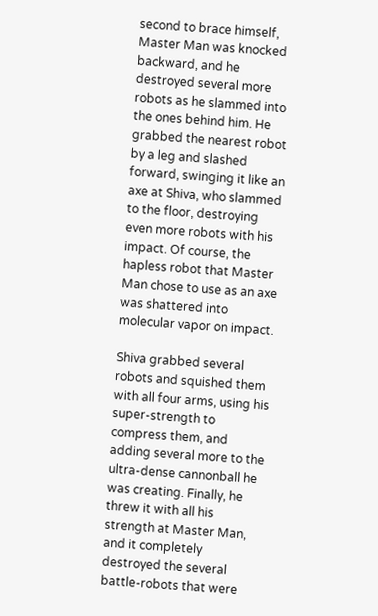second to brace himself, Master Man was knocked backward, and he destroyed several more robots as he slammed into the ones behind him. He grabbed the nearest robot by a leg and slashed forward, swinging it like an axe at Shiva, who slammed to the floor, destroying even more robots with his impact. Of course, the hapless robot that Master Man chose to use as an axe was shattered into molecular vapor on impact.

Shiva grabbed several robots and squished them with all four arms, using his super-strength to compress them, and adding several more to the ultra-dense cannonball he was creating. Finally, he threw it with all his strength at Master Man, and it completely destroyed the several battle-robots that were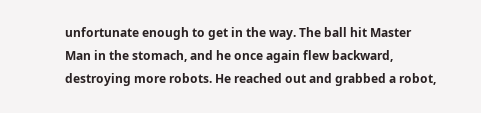unfortunate enough to get in the way. The ball hit Master Man in the stomach, and he once again flew backward, destroying more robots. He reached out and grabbed a robot,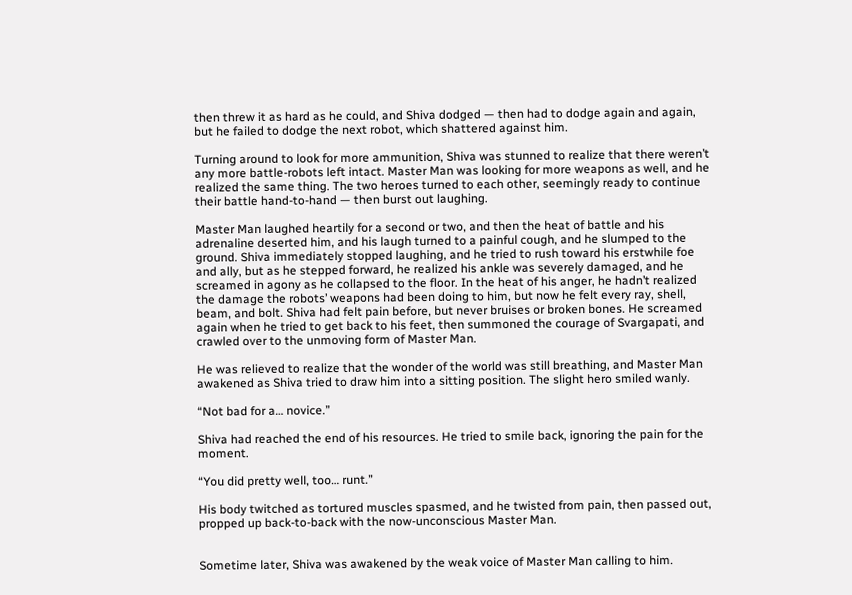then threw it as hard as he could, and Shiva dodged — then had to dodge again and again, but he failed to dodge the next robot, which shattered against him.

Turning around to look for more ammunition, Shiva was stunned to realize that there weren’t any more battle-robots left intact. Master Man was looking for more weapons as well, and he realized the same thing. The two heroes turned to each other, seemingly ready to continue their battle hand-to-hand — then burst out laughing.

Master Man laughed heartily for a second or two, and then the heat of battle and his adrenaline deserted him, and his laugh turned to a painful cough, and he slumped to the ground. Shiva immediately stopped laughing, and he tried to rush toward his erstwhile foe and ally, but as he stepped forward, he realized his ankle was severely damaged, and he screamed in agony as he collapsed to the floor. In the heat of his anger, he hadn’t realized the damage the robots’ weapons had been doing to him, but now he felt every ray, shell, beam, and bolt. Shiva had felt pain before, but never bruises or broken bones. He screamed again when he tried to get back to his feet, then summoned the courage of Svargapati, and crawled over to the unmoving form of Master Man.

He was relieved to realize that the wonder of the world was still breathing, and Master Man awakened as Shiva tried to draw him into a sitting position. The slight hero smiled wanly.

“Not bad for a… novice.”

Shiva had reached the end of his resources. He tried to smile back, ignoring the pain for the moment.

“You did pretty well, too… runt.”

His body twitched as tortured muscles spasmed, and he twisted from pain, then passed out, propped up back-to-back with the now-unconscious Master Man.


Sometime later, Shiva was awakened by the weak voice of Master Man calling to him.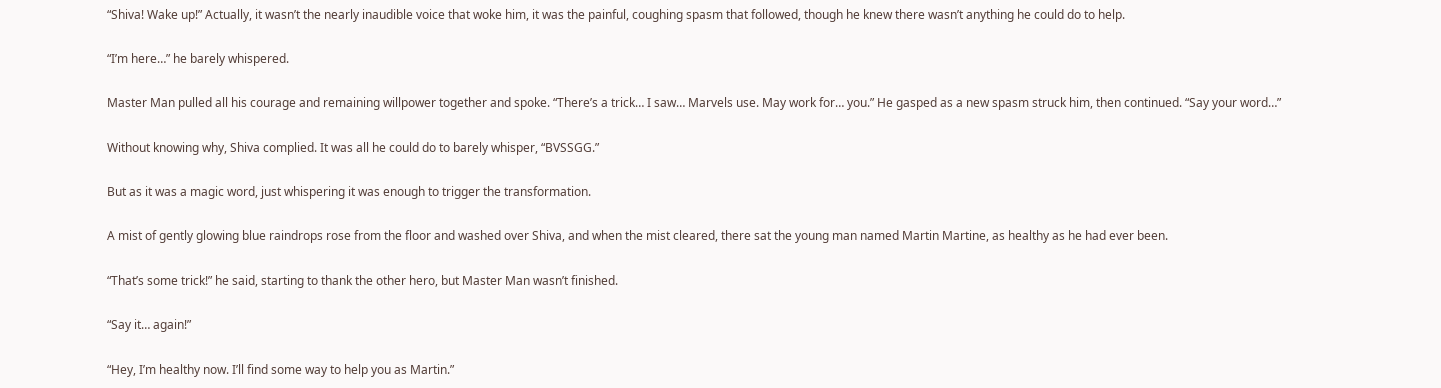“Shiva! Wake up!” Actually, it wasn’t the nearly inaudible voice that woke him, it was the painful, coughing spasm that followed, though he knew there wasn’t anything he could do to help.

“I’m here…” he barely whispered.

Master Man pulled all his courage and remaining willpower together and spoke. “There’s a trick… I saw… Marvels use. May work for… you.” He gasped as a new spasm struck him, then continued. “Say your word…”

Without knowing why, Shiva complied. It was all he could do to barely whisper, “BVSSGG.”

But as it was a magic word, just whispering it was enough to trigger the transformation.

A mist of gently glowing blue raindrops rose from the floor and washed over Shiva, and when the mist cleared, there sat the young man named Martin Martine, as healthy as he had ever been.

“That’s some trick!” he said, starting to thank the other hero, but Master Man wasn’t finished.

“Say it… again!”

“Hey, I’m healthy now. I’ll find some way to help you as Martin.”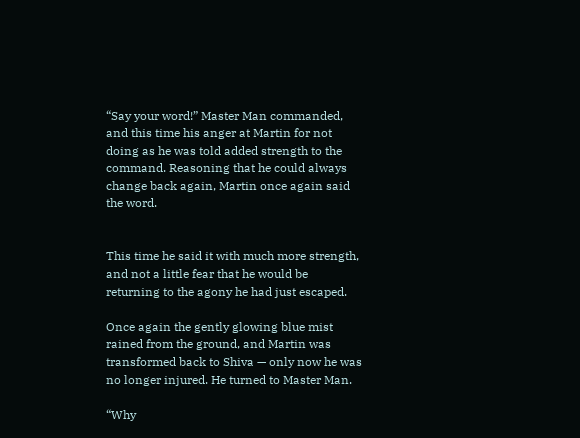“Say your word!” Master Man commanded, and this time his anger at Martin for not doing as he was told added strength to the command. Reasoning that he could always change back again, Martin once again said the word.


This time he said it with much more strength, and not a little fear that he would be returning to the agony he had just escaped.

Once again the gently glowing blue mist rained from the ground, and Martin was transformed back to Shiva — only now he was no longer injured. He turned to Master Man.

“Why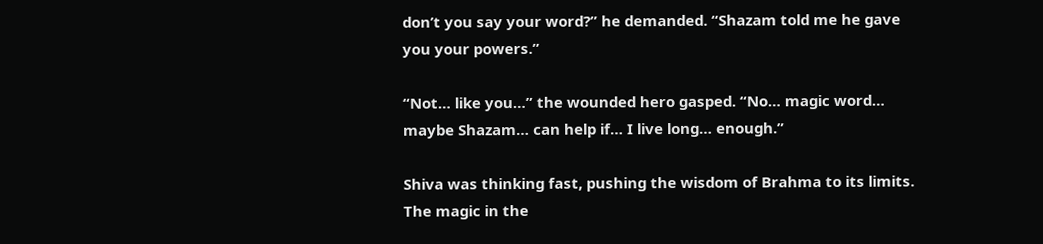don’t you say your word?” he demanded. “Shazam told me he gave you your powers.”

“Not… like you…” the wounded hero gasped. “No… magic word… maybe Shazam… can help if… I live long… enough.”

Shiva was thinking fast, pushing the wisdom of Brahma to its limits. The magic in the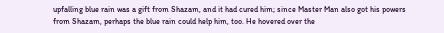upfalling blue rain was a gift from Shazam, and it had cured him; since Master Man also got his powers from Shazam, perhaps the blue rain could help him, too. He hovered over the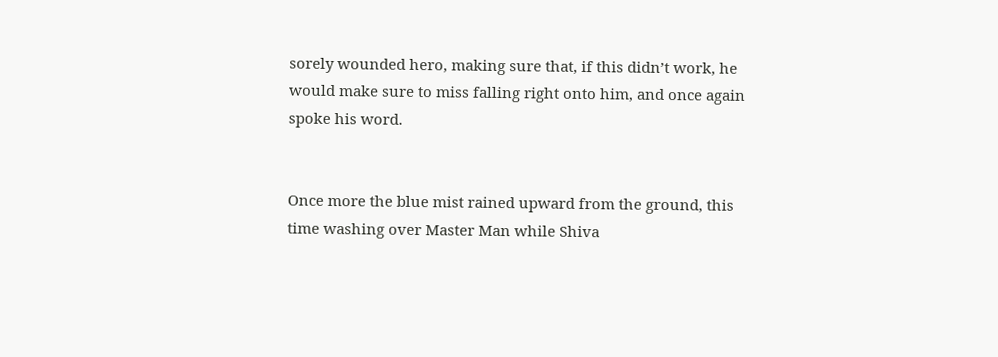sorely wounded hero, making sure that, if this didn’t work, he would make sure to miss falling right onto him, and once again spoke his word.


Once more the blue mist rained upward from the ground, this time washing over Master Man while Shiva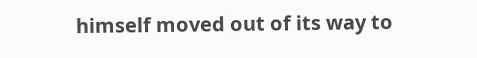himself moved out of its way to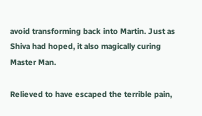avoid transforming back into Martin. Just as Shiva had hoped, it also magically curing Master Man.

Relieved to have escaped the terrible pain,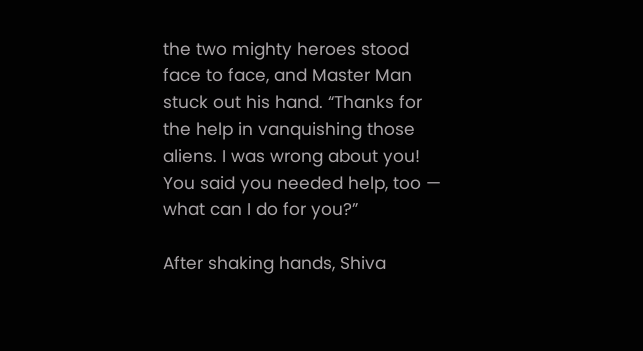the two mighty heroes stood face to face, and Master Man stuck out his hand. “Thanks for the help in vanquishing those aliens. I was wrong about you! You said you needed help, too — what can I do for you?”

After shaking hands, Shiva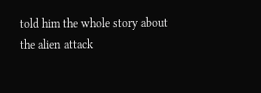told him the whole story about the alien attack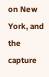on New York, and the capture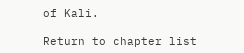of Kali.

Return to chapter list